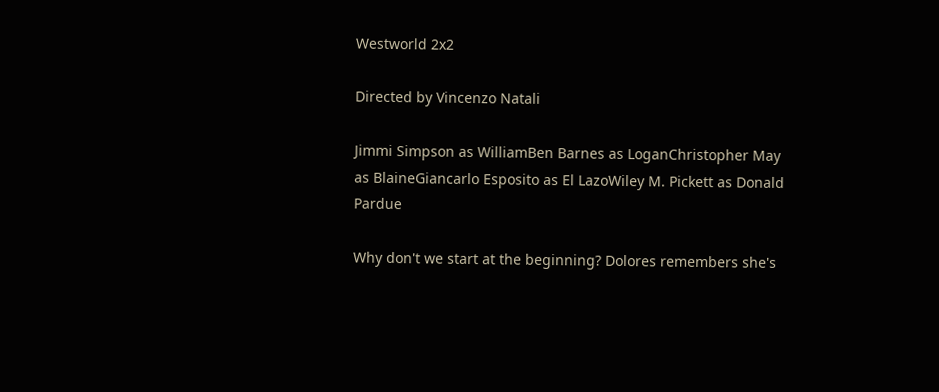Westworld 2x2

Directed by Vincenzo Natali

Jimmi Simpson as WilliamBen Barnes as LoganChristopher May as BlaineGiancarlo Esposito as El LazoWiley M. Pickett as Donald Pardue

Why don't we start at the beginning? Dolores remembers she's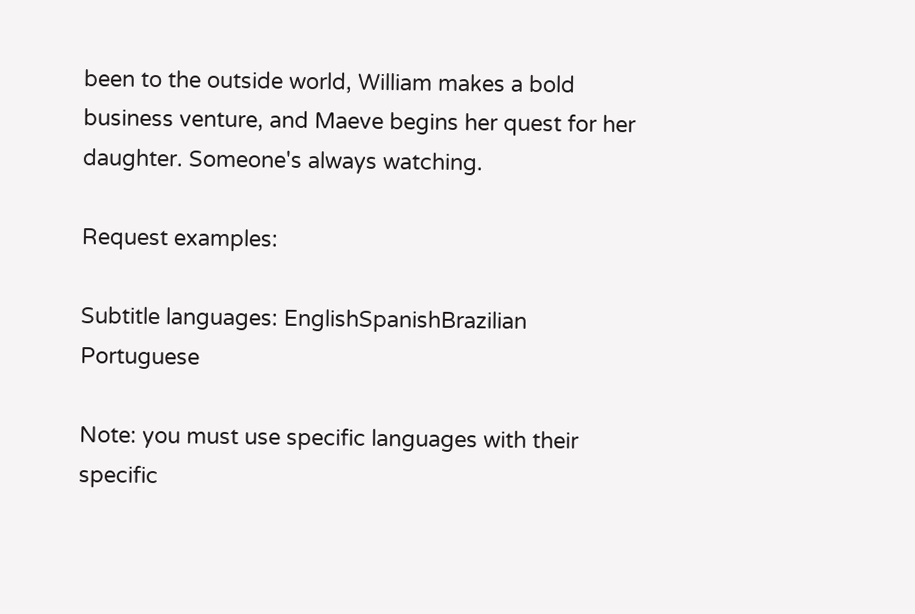been to the outside world, William makes a bold business venture, and Maeve begins her quest for her daughter. Someone's always watching.

Request examples:

Subtitle languages: EnglishSpanishBrazilian Portuguese

Note: you must use specific languages with their specific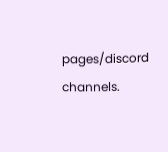pages/discord channels.